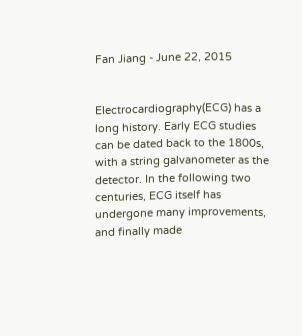Fan Jiang - June 22, 2015


Electrocardiography(ECG) has a long history. Early ECG studies can be dated back to the 1800s, with a string galvanometer as the detector. In the following two centuries, ECG itself has undergone many improvements, and finally made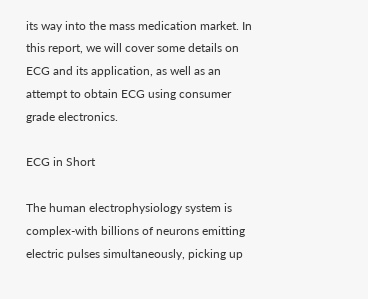its way into the mass medication market. In this report, we will cover some details on ECG and its application, as well as an attempt to obtain ECG using consumer grade electronics.

ECG in Short

The human electrophysiology system is complex-with billions of neurons emitting electric pulses simultaneously, picking up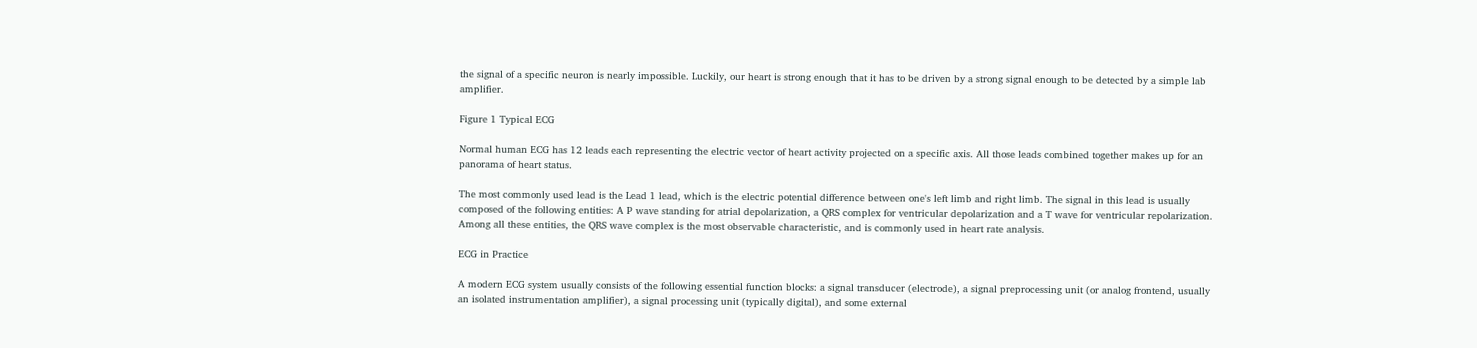the signal of a specific neuron is nearly impossible. Luckily, our heart is strong enough that it has to be driven by a strong signal enough to be detected by a simple lab amplifier.

Figure 1 Typical ECG

Normal human ECG has 12 leads each representing the electric vector of heart activity projected on a specific axis. All those leads combined together makes up for an panorama of heart status.

The most commonly used lead is the Lead 1 lead, which is the electric potential difference between one's left limb and right limb. The signal in this lead is usually composed of the following entities: A P wave standing for atrial depolarization, a QRS complex for ventricular depolarization and a T wave for ventricular repolarization. Among all these entities, the QRS wave complex is the most observable characteristic, and is commonly used in heart rate analysis.

ECG in Practice

A modern ECG system usually consists of the following essential function blocks: a signal transducer (electrode), a signal preprocessing unit (or analog frontend, usually an isolated instrumentation amplifier), a signal processing unit (typically digital), and some external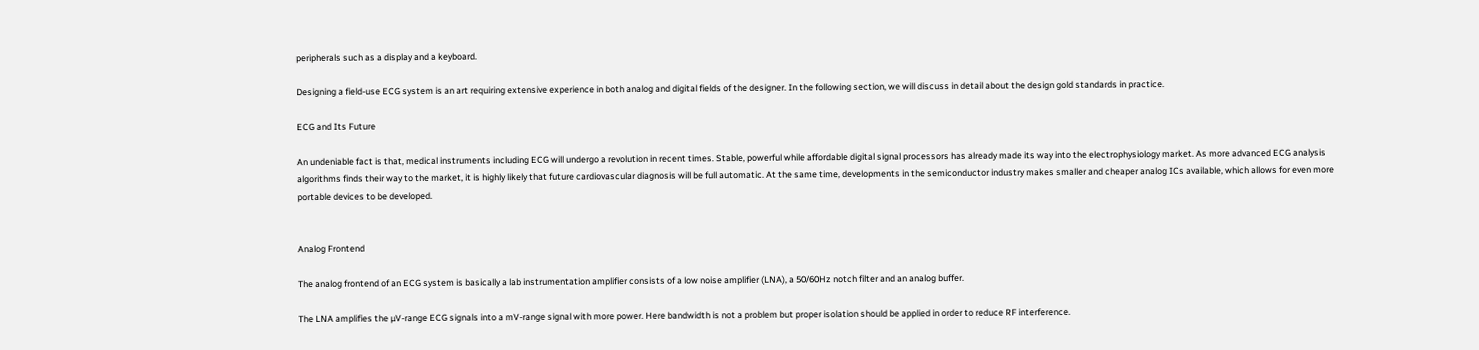peripherals such as a display and a keyboard.

Designing a field-use ECG system is an art requiring extensive experience in both analog and digital fields of the designer. In the following section, we will discuss in detail about the design gold standards in practice.

ECG and Its Future

An undeniable fact is that, medical instruments including ECG will undergo a revolution in recent times. Stable, powerful while affordable digital signal processors has already made its way into the electrophysiology market. As more advanced ECG analysis algorithms finds their way to the market, it is highly likely that future cardiovascular diagnosis will be full automatic. At the same time, developments in the semiconductor industry makes smaller and cheaper analog ICs available, which allows for even more portable devices to be developed.


Analog Frontend

The analog frontend of an ECG system is basically a lab instrumentation amplifier consists of a low noise amplifier (LNA), a 50/60Hz notch filter and an analog buffer.

The LNA amplifies the µV-range ECG signals into a mV-range signal with more power. Here bandwidth is not a problem but proper isolation should be applied in order to reduce RF interference.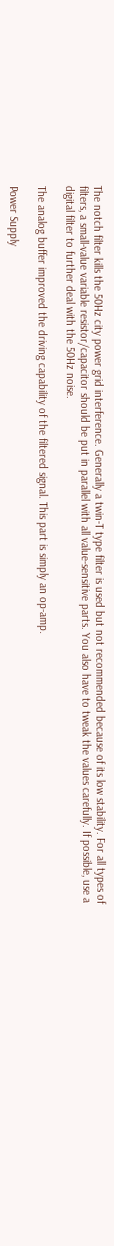The notch filter kills the 50Hz city power grid interference. Generally a twin-T type filter is used but not recommended because of its low stability. For all types of filters, a small-value variable resistor/capacitor should be put in parallel with all value-sensitive parts. You also have to tweak the values carefully. If possible, use a digital filter to further deal with the 50Hz noise.

The analog buffer improved the driving capability of the filtered signal. This part is simply an op-amp.

Power Supply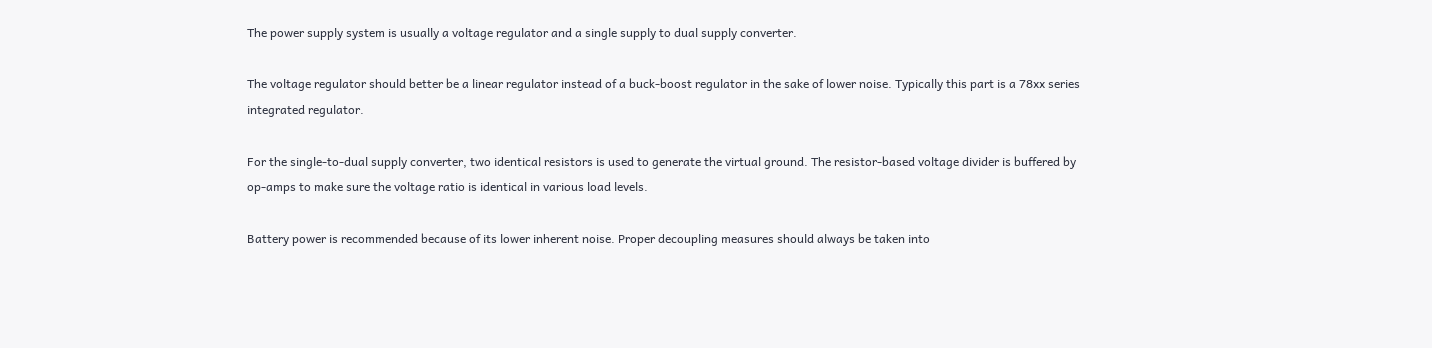The power supply system is usually a voltage regulator and a single supply to dual supply converter.

The voltage regulator should better be a linear regulator instead of a buck-boost regulator in the sake of lower noise. Typically this part is a 78xx series integrated regulator.

For the single-to-dual supply converter, two identical resistors is used to generate the virtual ground. The resistor-based voltage divider is buffered by op-amps to make sure the voltage ratio is identical in various load levels.

Battery power is recommended because of its lower inherent noise. Proper decoupling measures should always be taken into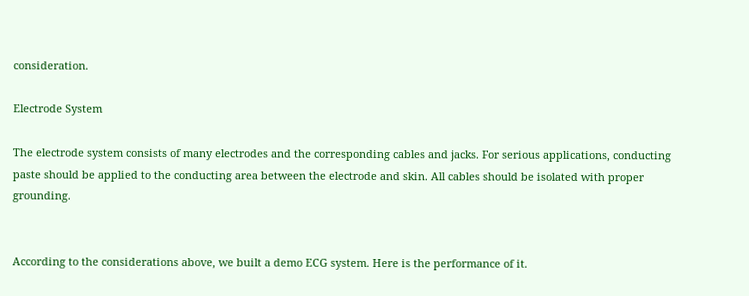consideration.

Electrode System

The electrode system consists of many electrodes and the corresponding cables and jacks. For serious applications, conducting paste should be applied to the conducting area between the electrode and skin. All cables should be isolated with proper grounding.


According to the considerations above, we built a demo ECG system. Here is the performance of it.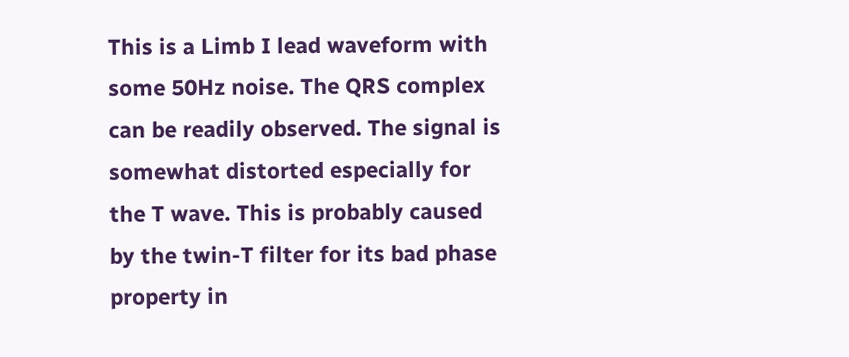This is a Limb I lead waveform with some 50Hz noise. The QRS complex can be readily observed. The signal is somewhat distorted especially for the T wave. This is probably caused by the twin-T filter for its bad phase property in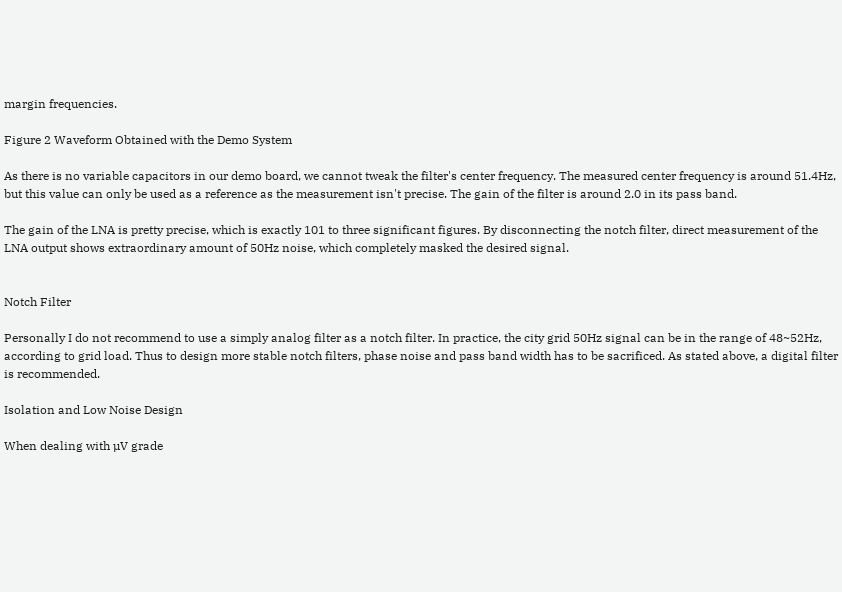margin frequencies.

Figure 2 Waveform Obtained with the Demo System

As there is no variable capacitors in our demo board, we cannot tweak the filter's center frequency. The measured center frequency is around 51.4Hz, but this value can only be used as a reference as the measurement isn't precise. The gain of the filter is around 2.0 in its pass band.

The gain of the LNA is pretty precise, which is exactly 101 to three significant figures. By disconnecting the notch filter, direct measurement of the LNA output shows extraordinary amount of 50Hz noise, which completely masked the desired signal.


Notch Filter

Personally I do not recommend to use a simply analog filter as a notch filter. In practice, the city grid 50Hz signal can be in the range of 48~52Hz, according to grid load. Thus to design more stable notch filters, phase noise and pass band width has to be sacrificed. As stated above, a digital filter is recommended.

Isolation and Low Noise Design

When dealing with µV grade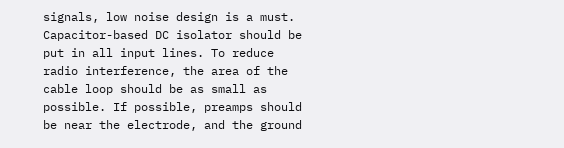signals, low noise design is a must. Capacitor-based DC isolator should be put in all input lines. To reduce radio interference, the area of the cable loop should be as small as possible. If possible, preamps should be near the electrode, and the ground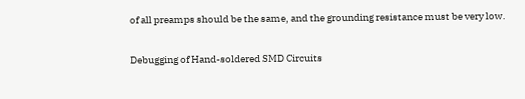of all preamps should be the same, and the grounding resistance must be very low.

Debugging of Hand-soldered SMD Circuits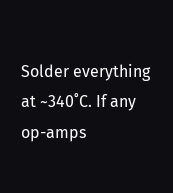Solder everything at ~340˚C. If any op-amps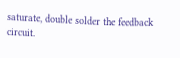saturate, double solder the feedback circuit.